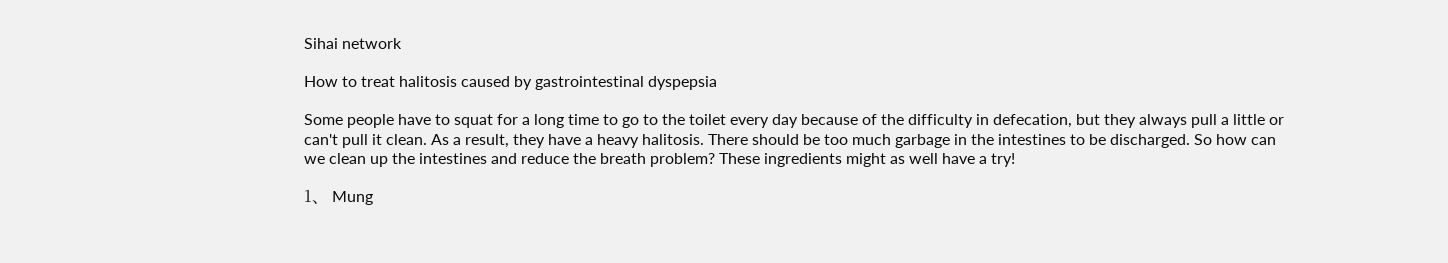Sihai network

How to treat halitosis caused by gastrointestinal dyspepsia

Some people have to squat for a long time to go to the toilet every day because of the difficulty in defecation, but they always pull a little or can't pull it clean. As a result, they have a heavy halitosis. There should be too much garbage in the intestines to be discharged. So how can we clean up the intestines and reduce the breath problem? These ingredients might as well have a try!

1、 Mung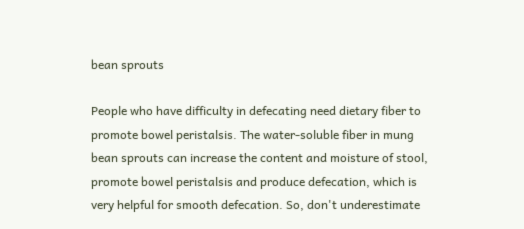bean sprouts

People who have difficulty in defecating need dietary fiber to promote bowel peristalsis. The water-soluble fiber in mung bean sprouts can increase the content and moisture of stool, promote bowel peristalsis and produce defecation, which is very helpful for smooth defecation. So, don't underestimate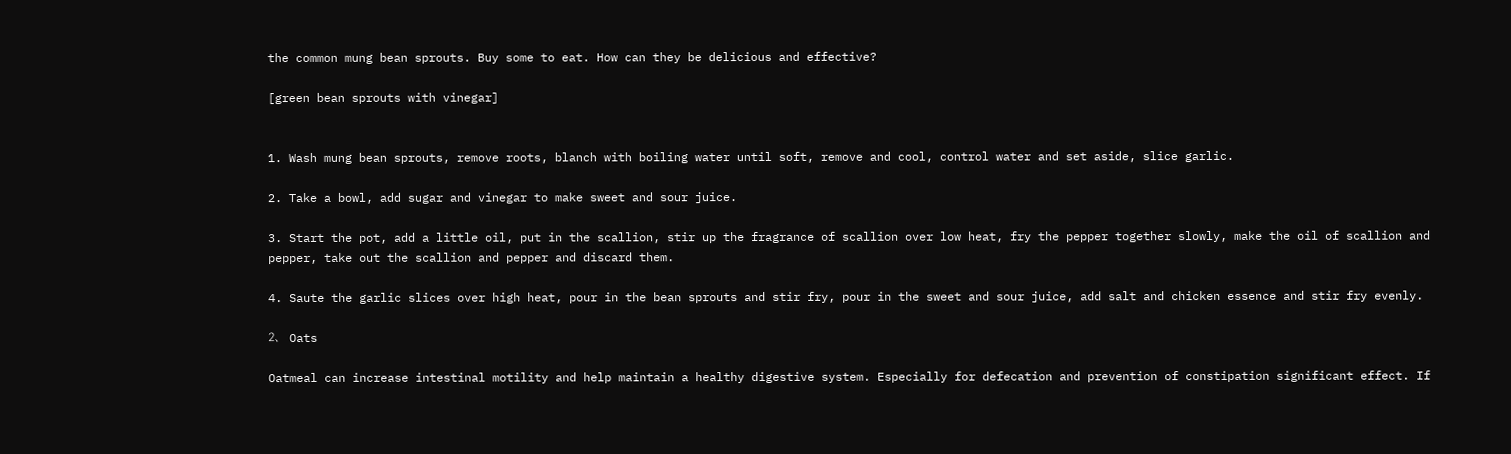the common mung bean sprouts. Buy some to eat. How can they be delicious and effective?

[green bean sprouts with vinegar]


1. Wash mung bean sprouts, remove roots, blanch with boiling water until soft, remove and cool, control water and set aside, slice garlic.

2. Take a bowl, add sugar and vinegar to make sweet and sour juice.

3. Start the pot, add a little oil, put in the scallion, stir up the fragrance of scallion over low heat, fry the pepper together slowly, make the oil of scallion and pepper, take out the scallion and pepper and discard them.

4. Saute the garlic slices over high heat, pour in the bean sprouts and stir fry, pour in the sweet and sour juice, add salt and chicken essence and stir fry evenly.

2、 Oats

Oatmeal can increase intestinal motility and help maintain a healthy digestive system. Especially for defecation and prevention of constipation significant effect. If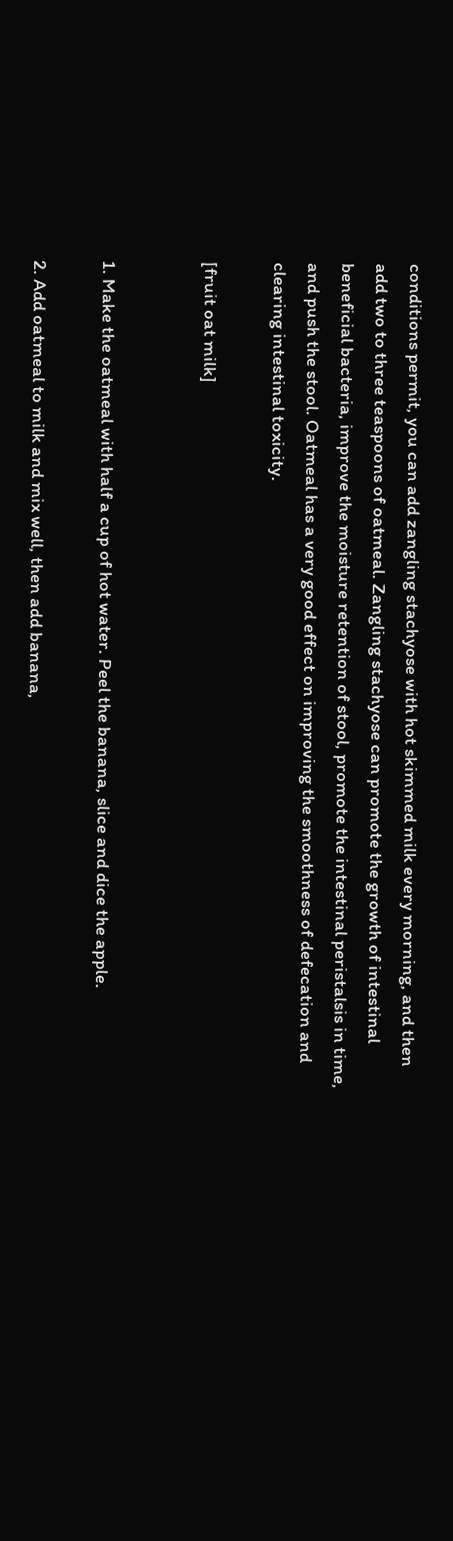conditions permit, you can add zangling stachyose with hot skimmed milk every morning, and then add two to three teaspoons of oatmeal. Zangling stachyose can promote the growth of intestinal beneficial bacteria, improve the moisture retention of stool, promote the intestinal peristalsis in time, and push the stool. Oatmeal has a very good effect on improving the smoothness of defecation and clearing intestinal toxicity.

[fruit oat milk]


1. Make the oatmeal with half a cup of hot water. Peel the banana, slice and dice the apple.

2. Add oatmeal to milk and mix well, then add banana,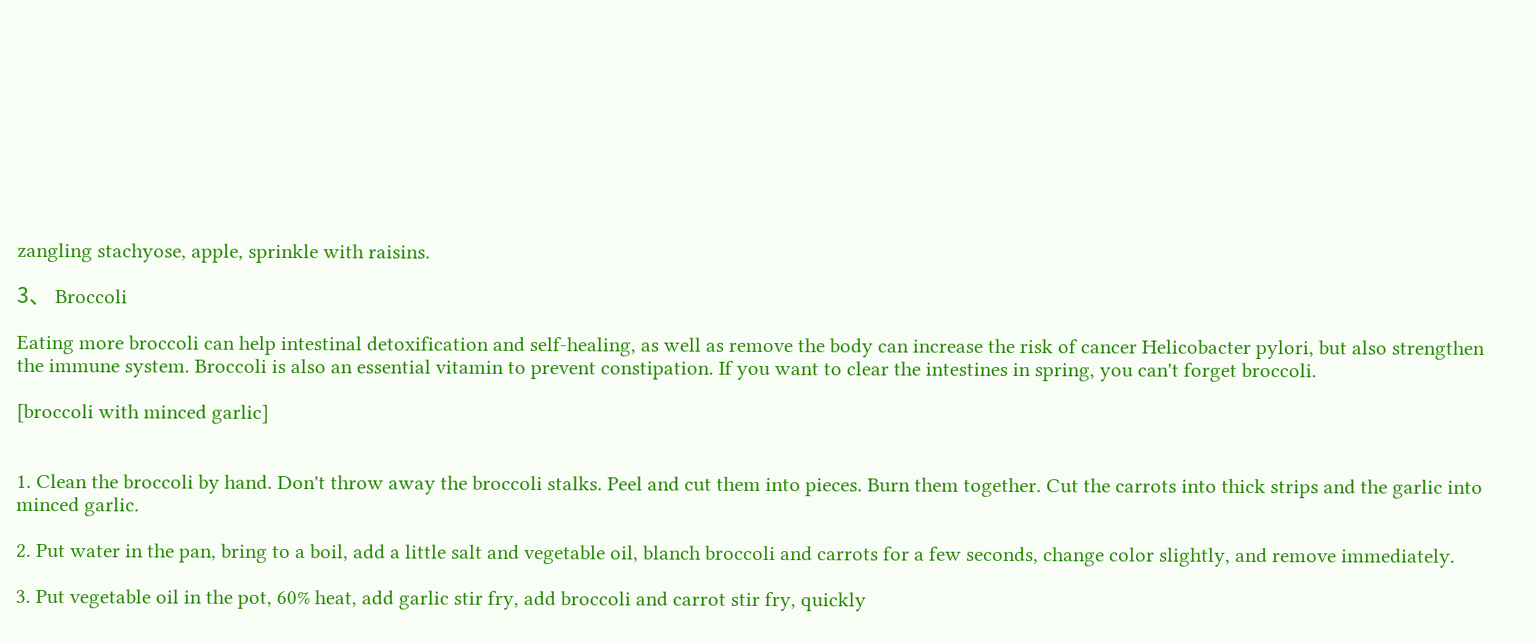zangling stachyose, apple, sprinkle with raisins.

3、 Broccoli

Eating more broccoli can help intestinal detoxification and self-healing, as well as remove the body can increase the risk of cancer Helicobacter pylori, but also strengthen the immune system. Broccoli is also an essential vitamin to prevent constipation. If you want to clear the intestines in spring, you can't forget broccoli.

[broccoli with minced garlic]


1. Clean the broccoli by hand. Don't throw away the broccoli stalks. Peel and cut them into pieces. Burn them together. Cut the carrots into thick strips and the garlic into minced garlic.

2. Put water in the pan, bring to a boil, add a little salt and vegetable oil, blanch broccoli and carrots for a few seconds, change color slightly, and remove immediately.

3. Put vegetable oil in the pot, 60% heat, add garlic stir fry, add broccoli and carrot stir fry, quickly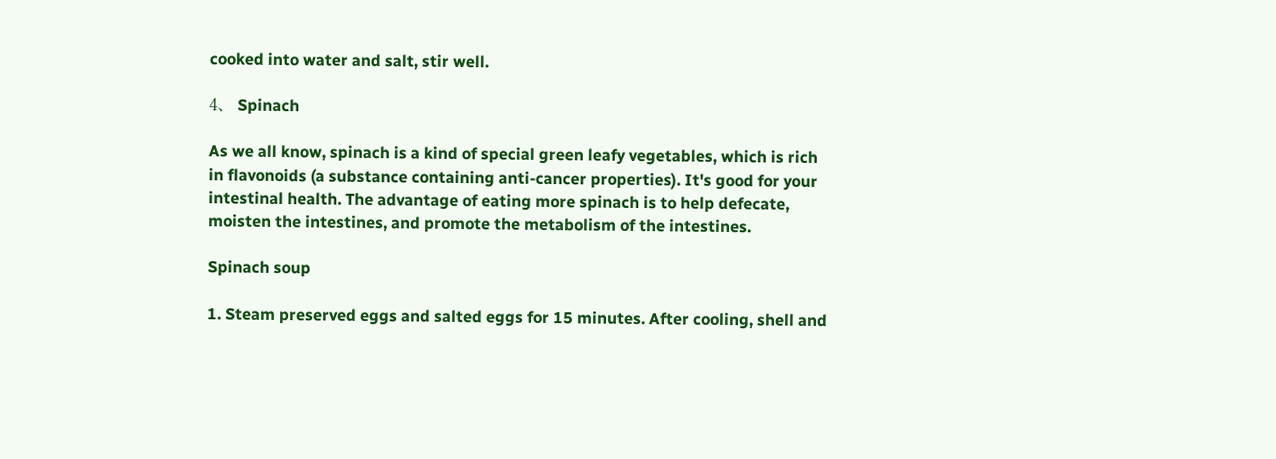cooked into water and salt, stir well.

4、 Spinach

As we all know, spinach is a kind of special green leafy vegetables, which is rich in flavonoids (a substance containing anti-cancer properties). It's good for your intestinal health. The advantage of eating more spinach is to help defecate, moisten the intestines, and promote the metabolism of the intestines.

Spinach soup

1. Steam preserved eggs and salted eggs for 15 minutes. After cooling, shell and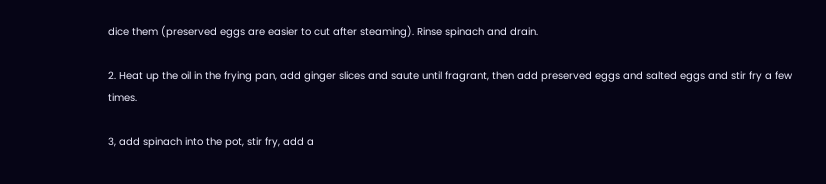dice them (preserved eggs are easier to cut after steaming). Rinse spinach and drain.

2. Heat up the oil in the frying pan, add ginger slices and saute until fragrant, then add preserved eggs and salted eggs and stir fry a few times.

3, add spinach into the pot, stir fry, add a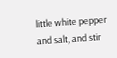little white pepper and salt, and stir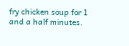fry chicken soup for 1 and a half minutes.